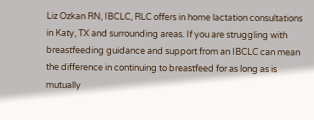Liz Ozkan RN, IBCLC, RLC offers in home lactation consultations in Katy, TX and surrounding areas. If you are struggling with breastfeeding guidance and support from an IBCLC can mean the difference in continuing to breastfeed for as long as is mutually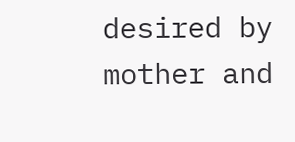desired by mother and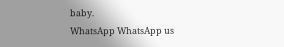baby.
WhatsApp WhatsApp us